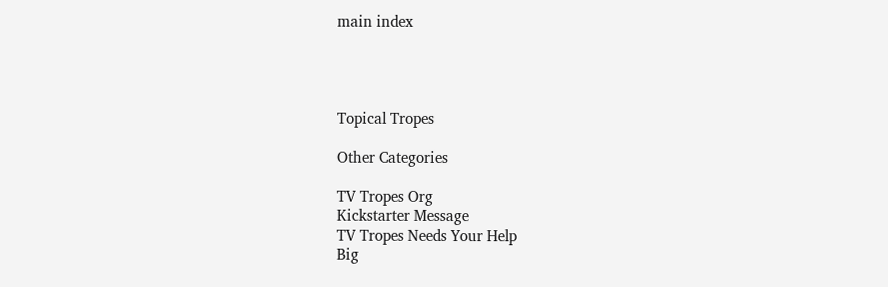main index




Topical Tropes

Other Categories

TV Tropes Org
Kickstarter Message
TV Tropes Needs Your Help
Big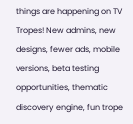things are happening on TV Tropes! New admins, new designs, fewer ads, mobile versions, beta testing opportunities, thematic discovery engine, fun trope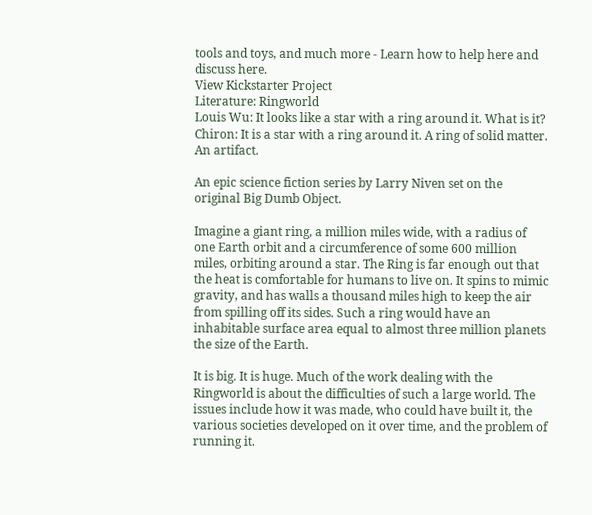tools and toys, and much more - Learn how to help here and discuss here.
View Kickstarter Project
Literature: Ringworld
Louis Wu: It looks like a star with a ring around it. What is it?
Chiron: It is a star with a ring around it. A ring of solid matter. An artifact.

An epic science fiction series by Larry Niven set on the original Big Dumb Object.

Imagine a giant ring, a million miles wide, with a radius of one Earth orbit and a circumference of some 600 million miles, orbiting around a star. The Ring is far enough out that the heat is comfortable for humans to live on. It spins to mimic gravity, and has walls a thousand miles high to keep the air from spilling off its sides. Such a ring would have an inhabitable surface area equal to almost three million planets the size of the Earth.

It is big. It is huge. Much of the work dealing with the Ringworld is about the difficulties of such a large world. The issues include how it was made, who could have built it, the various societies developed on it over time, and the problem of running it.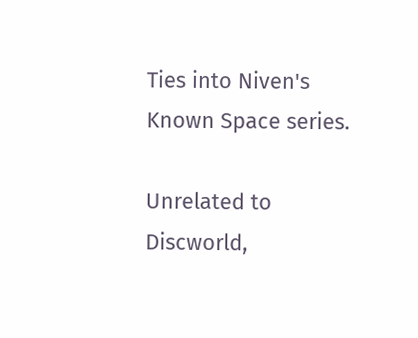Ties into Niven's Known Space series.

Unrelated to Discworld,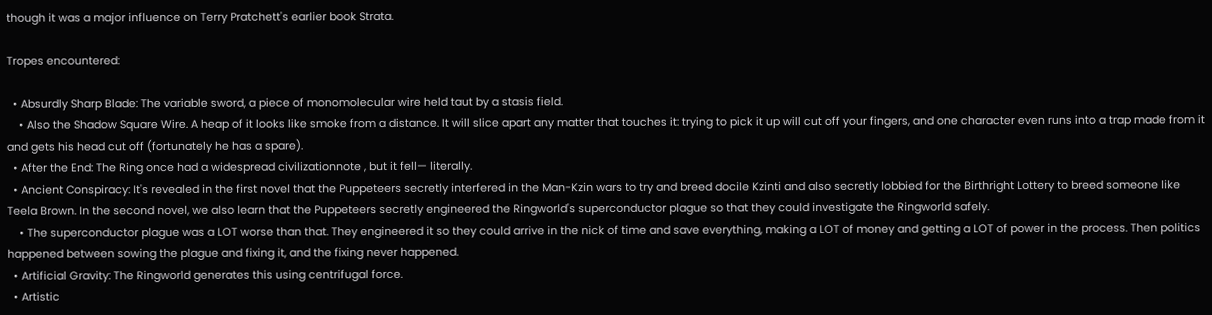though it was a major influence on Terry Pratchett's earlier book Strata.

Tropes encountered:

  • Absurdly Sharp Blade: The variable sword, a piece of monomolecular wire held taut by a stasis field.
    • Also the Shadow Square Wire. A heap of it looks like smoke from a distance. It will slice apart any matter that touches it: trying to pick it up will cut off your fingers, and one character even runs into a trap made from it and gets his head cut off (fortunately he has a spare).
  • After the End: The Ring once had a widespread civilizationnote , but it fell— literally.
  • Ancient Conspiracy: It's revealed in the first novel that the Puppeteers secretly interfered in the Man-Kzin wars to try and breed docile Kzinti and also secretly lobbied for the Birthright Lottery to breed someone like Teela Brown. In the second novel, we also learn that the Puppeteers secretly engineered the Ringworld's superconductor plague so that they could investigate the Ringworld safely.
    • The superconductor plague was a LOT worse than that. They engineered it so they could arrive in the nick of time and save everything, making a LOT of money and getting a LOT of power in the process. Then politics happened between sowing the plague and fixing it, and the fixing never happened.
  • Artificial Gravity: The Ringworld generates this using centrifugal force.
  • Artistic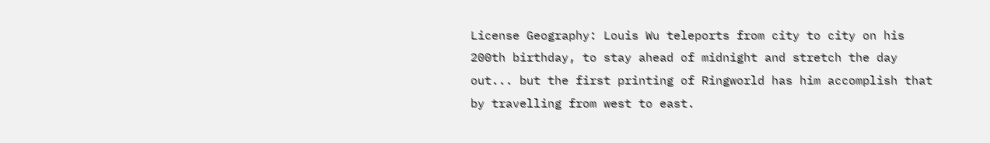License Geography: Louis Wu teleports from city to city on his 200th birthday, to stay ahead of midnight and stretch the day out... but the first printing of Ringworld has him accomplish that by travelling from west to east.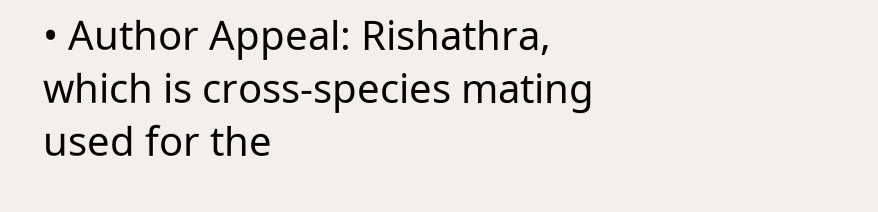• Author Appeal: Rishathra, which is cross-species mating used for the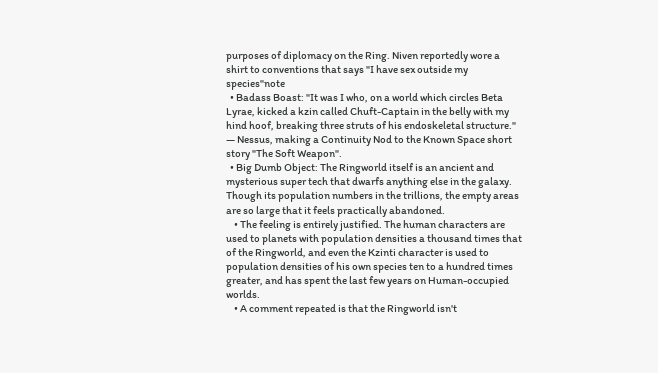purposes of diplomacy on the Ring. Niven reportedly wore a shirt to conventions that says "I have sex outside my species"note
  • Badass Boast: "It was I who, on a world which circles Beta Lyrae, kicked a kzin called Chuft-Captain in the belly with my hind hoof, breaking three struts of his endoskeletal structure." — Nessus, making a Continuity Nod to the Known Space short story "The Soft Weapon".
  • Big Dumb Object: The Ringworld itself is an ancient and mysterious super tech that dwarfs anything else in the galaxy. Though its population numbers in the trillions, the empty areas are so large that it feels practically abandoned.
    • The feeling is entirely justified. The human characters are used to planets with population densities a thousand times that of the Ringworld, and even the Kzinti character is used to population densities of his own species ten to a hundred times greater, and has spent the last few years on Human-occupied worlds.
    • A comment repeated is that the Ringworld isn't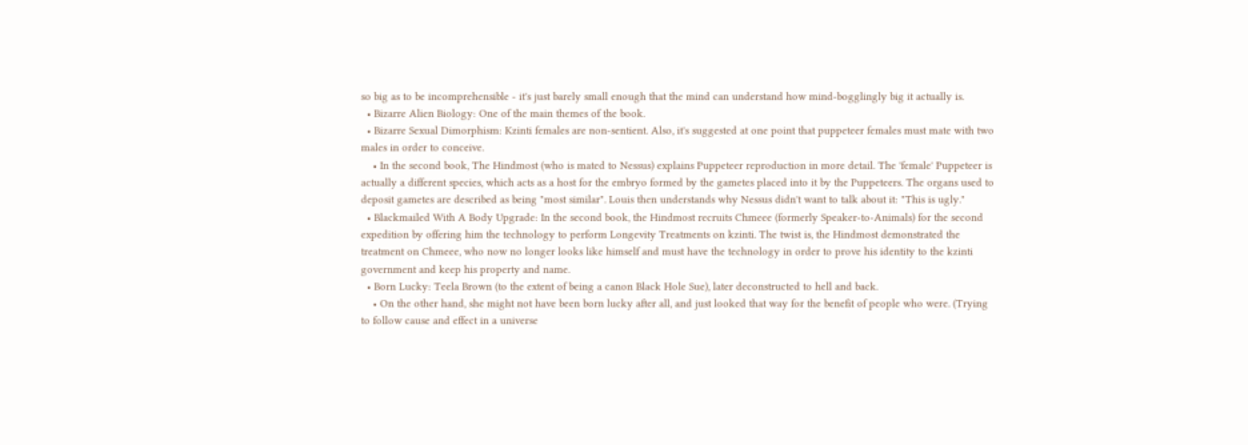so big as to be incomprehensible - it's just barely small enough that the mind can understand how mind-bogglingly big it actually is.
  • Bizarre Alien Biology: One of the main themes of the book.
  • Bizarre Sexual Dimorphism: Kzinti females are non-sentient. Also, it's suggested at one point that puppeteer females must mate with two males in order to conceive.
    • In the second book, The Hindmost (who is mated to Nessus) explains Puppeteer reproduction in more detail. The 'female' Puppeteer is actually a different species, which acts as a host for the embryo formed by the gametes placed into it by the Puppeteers. The organs used to deposit gametes are described as being "most similar". Louis then understands why Nessus didn't want to talk about it: "This is ugly."
  • Blackmailed With A Body Upgrade: In the second book, the Hindmost recruits Chmeee (formerly Speaker-to-Animals) for the second expedition by offering him the technology to perform Longevity Treatments on kzinti. The twist is, the Hindmost demonstrated the treatment on Chmeee, who now no longer looks like himself and must have the technology in order to prove his identity to the kzinti government and keep his property and name.
  • Born Lucky: Teela Brown (to the extent of being a canon Black Hole Sue), later deconstructed to hell and back.
    • On the other hand, she might not have been born lucky after all, and just looked that way for the benefit of people who were. (Trying to follow cause and effect in a universe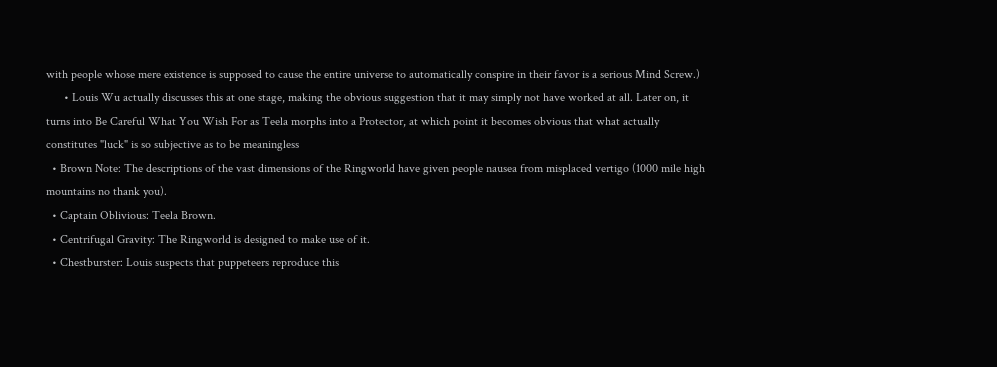with people whose mere existence is supposed to cause the entire universe to automatically conspire in their favor is a serious Mind Screw.)
      • Louis Wu actually discusses this at one stage, making the obvious suggestion that it may simply not have worked at all. Later on, it turns into Be Careful What You Wish For as Teela morphs into a Protector, at which point it becomes obvious that what actually constitutes "luck" is so subjective as to be meaningless
  • Brown Note: The descriptions of the vast dimensions of the Ringworld have given people nausea from misplaced vertigo (1000 mile high mountains no thank you).
  • Captain Oblivious: Teela Brown.
  • Centrifugal Gravity: The Ringworld is designed to make use of it.
  • Chestburster: Louis suspects that puppeteers reproduce this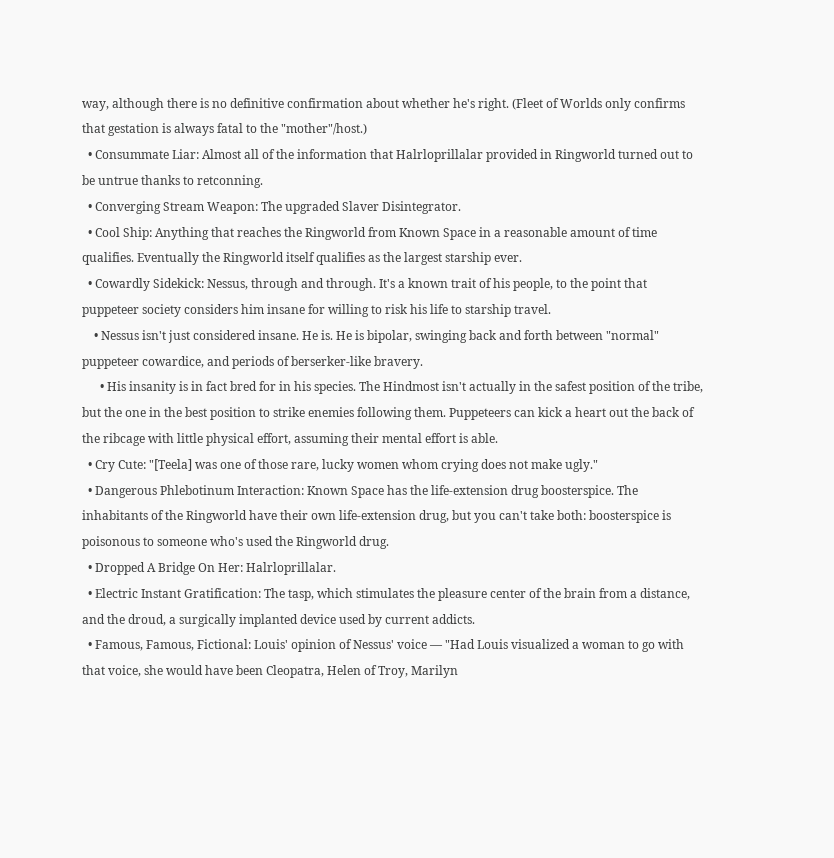way, although there is no definitive confirmation about whether he's right. (Fleet of Worlds only confirms that gestation is always fatal to the "mother"/host.)
  • Consummate Liar: Almost all of the information that Halrloprillalar provided in Ringworld turned out to be untrue thanks to retconning.
  • Converging Stream Weapon: The upgraded Slaver Disintegrator.
  • Cool Ship: Anything that reaches the Ringworld from Known Space in a reasonable amount of time qualifies. Eventually the Ringworld itself qualifies as the largest starship ever.
  • Cowardly Sidekick: Nessus, through and through. It's a known trait of his people, to the point that puppeteer society considers him insane for willing to risk his life to starship travel.
    • Nessus isn't just considered insane. He is. He is bipolar, swinging back and forth between "normal" puppeteer cowardice, and periods of berserker-like bravery.
      • His insanity is in fact bred for in his species. The Hindmost isn't actually in the safest position of the tribe, but the one in the best position to strike enemies following them. Puppeteers can kick a heart out the back of the ribcage with little physical effort, assuming their mental effort is able.
  • Cry Cute: "[Teela] was one of those rare, lucky women whom crying does not make ugly."
  • Dangerous Phlebotinum Interaction: Known Space has the life-extension drug boosterspice. The inhabitants of the Ringworld have their own life-extension drug, but you can't take both: boosterspice is poisonous to someone who's used the Ringworld drug.
  • Dropped A Bridge On Her: Halrloprillalar.
  • Electric Instant Gratification: The tasp, which stimulates the pleasure center of the brain from a distance, and the droud, a surgically implanted device used by current addicts.
  • Famous, Famous, Fictional: Louis' opinion of Nessus' voice — "Had Louis visualized a woman to go with that voice, she would have been Cleopatra, Helen of Troy, Marilyn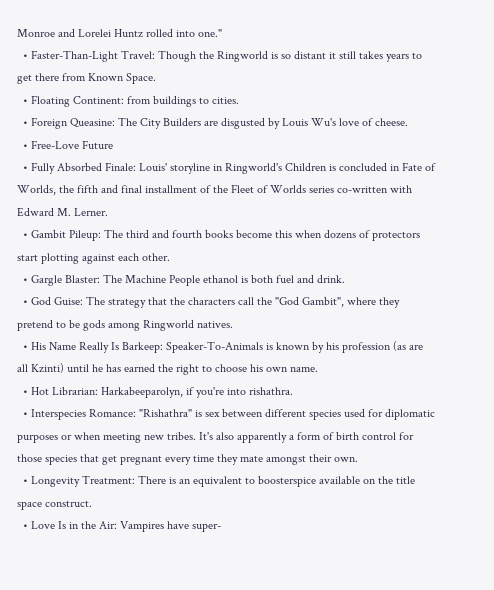Monroe and Lorelei Huntz rolled into one."
  • Faster-Than-Light Travel: Though the Ringworld is so distant it still takes years to get there from Known Space.
  • Floating Continent: from buildings to cities.
  • Foreign Queasine: The City Builders are disgusted by Louis Wu's love of cheese.
  • Free-Love Future
  • Fully Absorbed Finale: Louis' storyline in Ringworld's Children is concluded in Fate of Worlds, the fifth and final installment of the Fleet of Worlds series co-written with Edward M. Lerner.
  • Gambit Pileup: The third and fourth books become this when dozens of protectors start plotting against each other.
  • Gargle Blaster: The Machine People ethanol is both fuel and drink.
  • God Guise: The strategy that the characters call the "God Gambit", where they pretend to be gods among Ringworld natives.
  • His Name Really Is Barkeep: Speaker-To-Animals is known by his profession (as are all Kzinti) until he has earned the right to choose his own name.
  • Hot Librarian: Harkabeeparolyn, if you're into rishathra.
  • Interspecies Romance: "Rishathra" is sex between different species used for diplomatic purposes or when meeting new tribes. It's also apparently a form of birth control for those species that get pregnant every time they mate amongst their own.
  • Longevity Treatment: There is an equivalent to boosterspice available on the title space construct.
  • Love Is in the Air: Vampires have super-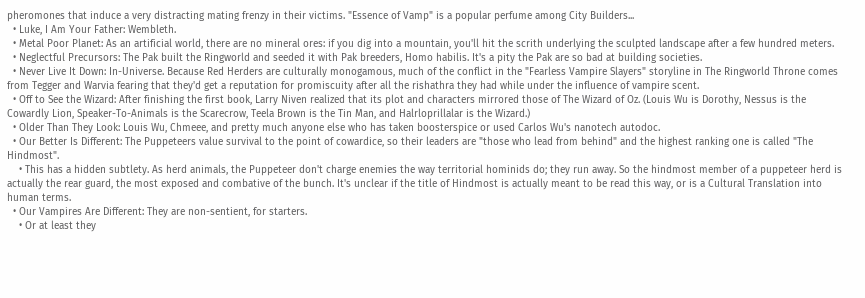pheromones that induce a very distracting mating frenzy in their victims. "Essence of Vamp" is a popular perfume among City Builders...
  • Luke, I Am Your Father: Wembleth.
  • Metal Poor Planet: As an artificial world, there are no mineral ores: if you dig into a mountain, you'll hit the scrith underlying the sculpted landscape after a few hundred meters.
  • Neglectful Precursors: The Pak built the Ringworld and seeded it with Pak breeders, Homo habilis. It's a pity the Pak are so bad at building societies.
  • Never Live It Down: In-Universe. Because Red Herders are culturally monogamous, much of the conflict in the "Fearless Vampire Slayers" storyline in The Ringworld Throne comes from Tegger and Warvia fearing that they'd get a reputation for promiscuity after all the rishathra they had while under the influence of vampire scent.
  • Off to See the Wizard: After finishing the first book, Larry Niven realized that its plot and characters mirrored those of The Wizard of Oz. (Louis Wu is Dorothy, Nessus is the Cowardly Lion, Speaker-To-Animals is the Scarecrow, Teela Brown is the Tin Man, and Halrloprillalar is the Wizard.)
  • Older Than They Look: Louis Wu, Chmeee, and pretty much anyone else who has taken boosterspice or used Carlos Wu's nanotech autodoc.
  • Our Better Is Different: The Puppeteers value survival to the point of cowardice, so their leaders are "those who lead from behind" and the highest ranking one is called "The Hindmost".
    • This has a hidden subtlety. As herd animals, the Puppeteer don't charge enemies the way territorial hominids do; they run away. So the hindmost member of a puppeteer herd is actually the rear guard, the most exposed and combative of the bunch. It's unclear if the title of Hindmost is actually meant to be read this way, or is a Cultural Translation into human terms.
  • Our Vampires Are Different: They are non-sentient, for starters.
    • Or at least they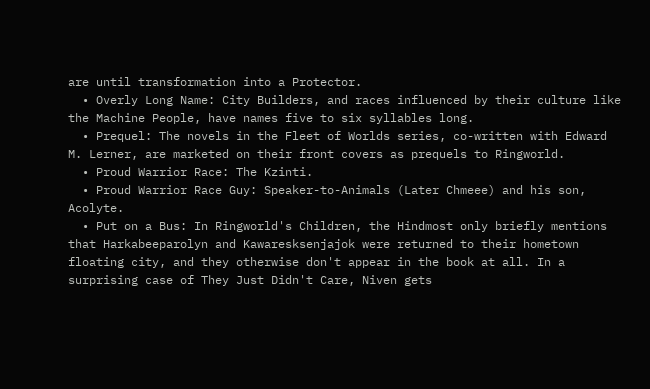are until transformation into a Protector.
  • Overly Long Name: City Builders, and races influenced by their culture like the Machine People, have names five to six syllables long.
  • Prequel: The novels in the Fleet of Worlds series, co-written with Edward M. Lerner, are marketed on their front covers as prequels to Ringworld.
  • Proud Warrior Race: The Kzinti.
  • Proud Warrior Race Guy: Speaker-to-Animals (Later Chmeee) and his son, Acolyte.
  • Put on a Bus: In Ringworld's Children, the Hindmost only briefly mentions that Harkabeeparolyn and Kawaresksenjajok were returned to their hometown floating city, and they otherwise don't appear in the book at all. In a surprising case of They Just Didn't Care, Niven gets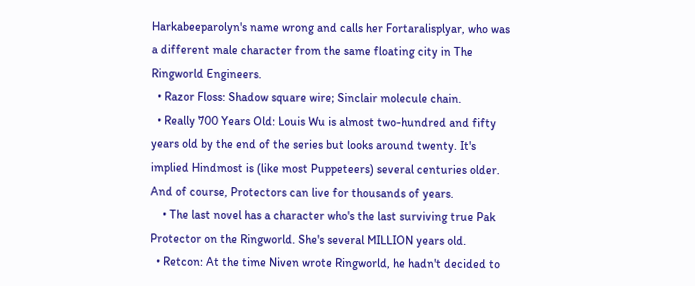Harkabeeparolyn's name wrong and calls her Fortaralisplyar, who was a different male character from the same floating city in The Ringworld Engineers.
  • Razor Floss: Shadow square wire; Sinclair molecule chain.
  • Really 700 Years Old: Louis Wu is almost two-hundred and fifty years old by the end of the series but looks around twenty. It's implied Hindmost is (like most Puppeteers) several centuries older. And of course, Protectors can live for thousands of years.
    • The last novel has a character who's the last surviving true Pak Protector on the Ringworld. She's several MILLION years old.
  • Retcon: At the time Niven wrote Ringworld, he hadn't decided to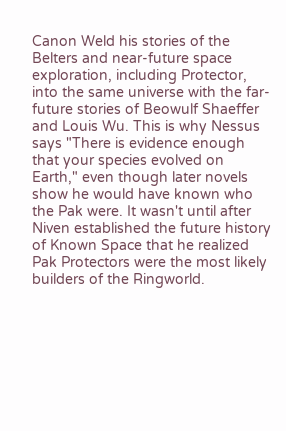Canon Weld his stories of the Belters and near-future space exploration, including Protector, into the same universe with the far-future stories of Beowulf Shaeffer and Louis Wu. This is why Nessus says "There is evidence enough that your species evolved on Earth," even though later novels show he would have known who the Pak were. It wasn't until after Niven established the future history of Known Space that he realized Pak Protectors were the most likely builders of the Ringworld.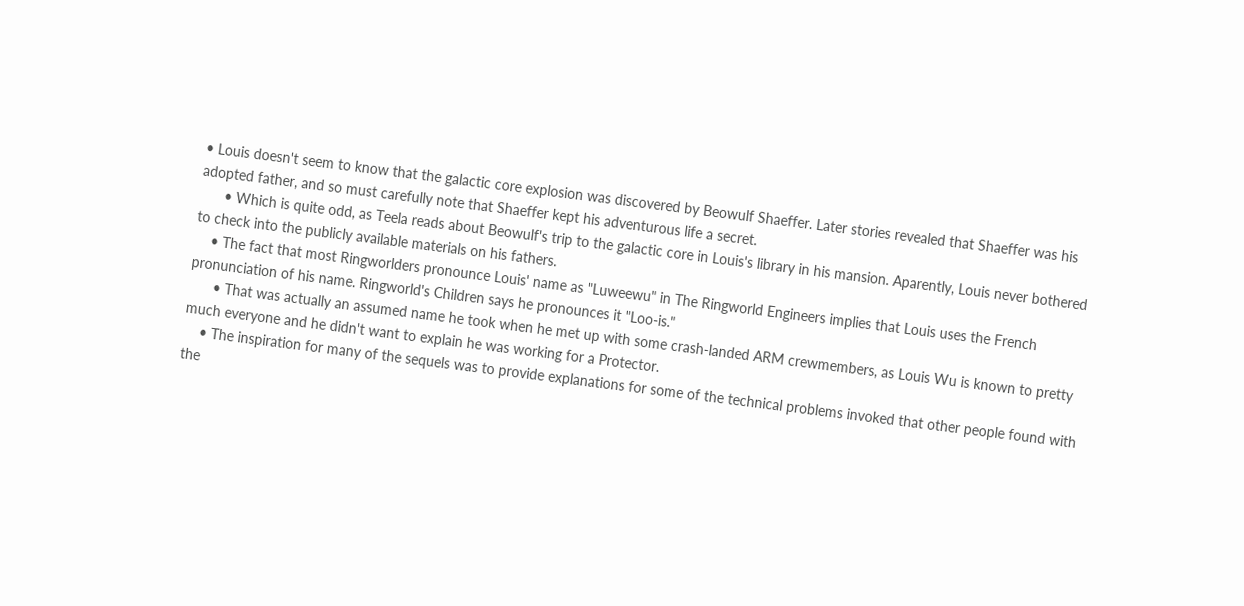• Louis doesn't seem to know that the galactic core explosion was discovered by Beowulf Shaeffer. Later stories revealed that Shaeffer was his adopted father, and so must carefully note that Shaeffer kept his adventurous life a secret.
      • Which is quite odd, as Teela reads about Beowulf's trip to the galactic core in Louis's library in his mansion. Aparently, Louis never bothered to check into the publicly available materials on his fathers.
    • The fact that most Ringworlders pronounce Louis' name as "Luweewu" in The Ringworld Engineers implies that Louis uses the French pronunciation of his name. Ringworld's Children says he pronounces it "Loo-is."
      • That was actually an assumed name he took when he met up with some crash-landed ARM crewmembers, as Louis Wu is known to pretty much everyone and he didn't want to explain he was working for a Protector.
    • The inspiration for many of the sequels was to provide explanations for some of the technical problems invoked that other people found with the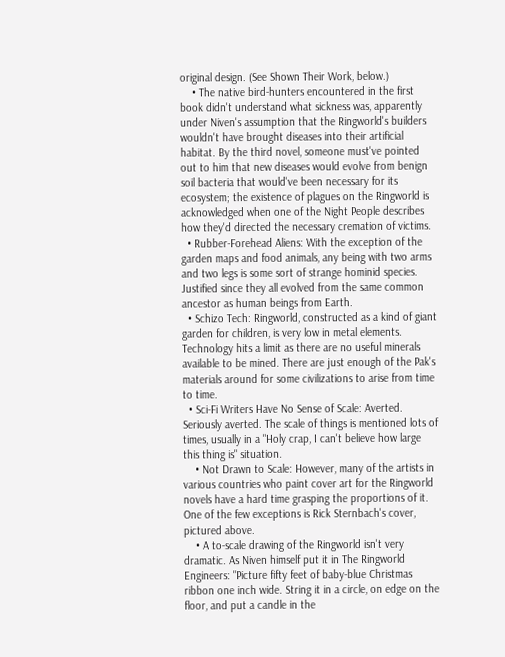original design. (See Shown Their Work, below.)
    • The native bird-hunters encountered in the first book didn't understand what sickness was, apparently under Niven's assumption that the Ringworld's builders wouldn't have brought diseases into their artificial habitat. By the third novel, someone must've pointed out to him that new diseases would evolve from benign soil bacteria that would've been necessary for its ecosystem; the existence of plagues on the Ringworld is acknowledged when one of the Night People describes how they'd directed the necessary cremation of victims.
  • Rubber-Forehead Aliens: With the exception of the garden maps and food animals, any being with two arms and two legs is some sort of strange hominid species. Justified since they all evolved from the same common ancestor as human beings from Earth.
  • Schizo Tech: Ringworld, constructed as a kind of giant garden for children, is very low in metal elements. Technology hits a limit as there are no useful minerals available to be mined. There are just enough of the Pak's materials around for some civilizations to arise from time to time.
  • Sci-Fi Writers Have No Sense of Scale: Averted. Seriously averted. The scale of things is mentioned lots of times, usually in a "Holy crap, I can't believe how large this thing is" situation.
    • Not Drawn to Scale: However, many of the artists in various countries who paint cover art for the Ringworld novels have a hard time grasping the proportions of it. One of the few exceptions is Rick Sternbach's cover, pictured above.
    • A to-scale drawing of the Ringworld isn't very dramatic. As Niven himself put it in The Ringworld Engineers: "Picture fifty feet of baby-blue Christmas ribbon one inch wide. String it in a circle, on edge on the floor, and put a candle in the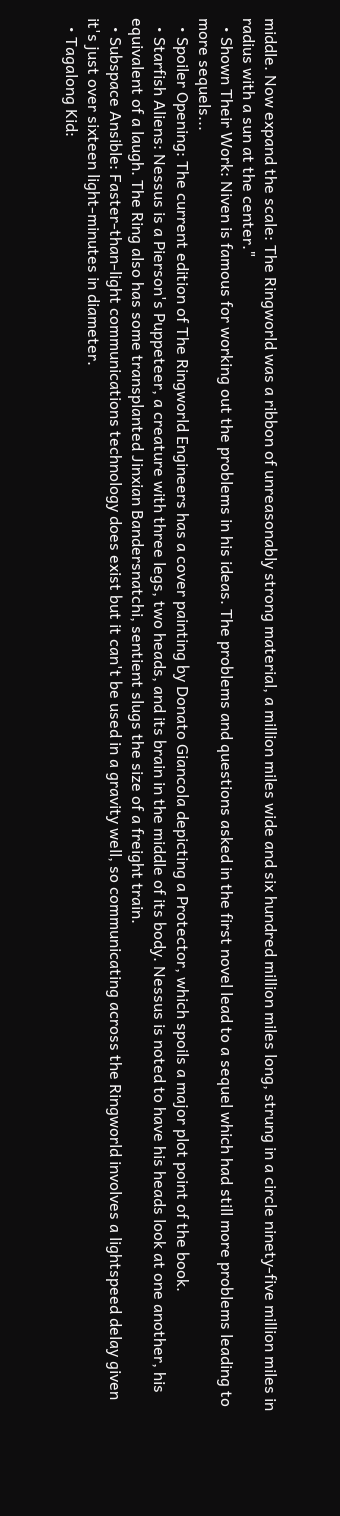middle. Now expand the scale: The Ringworld was a ribbon of unreasonably strong material, a million miles wide and six hundred million miles long, strung in a circle ninety-five million miles in radius with a sun at the center."
  • Shown Their Work: Niven is famous for working out the problems in his ideas. The problems and questions asked in the first novel lead to a sequel which had still more problems leading to more sequels...
  • Spoiler Opening: The current edition of The Ringworld Engineers has a cover painting by Donato Giancola depicting a Protector, which spoils a major plot point of the book.
  • Starfish Aliens: Nessus is a Pierson's Puppeteer, a creature with three legs, two heads, and its brain in the middle of its body. Nessus is noted to have his heads look at one another, his equivalent of a laugh. The Ring also has some transplanted Jinxian Bandersnatchi, sentient slugs the size of a freight train.
  • Subspace Ansible: Faster-than-light communications technology does exist but it can't be used in a gravity well, so communicating across the Ringworld involves a lightspeed delay given it's just over sixteen light-minutes in diameter.
  • Tagalong Kid: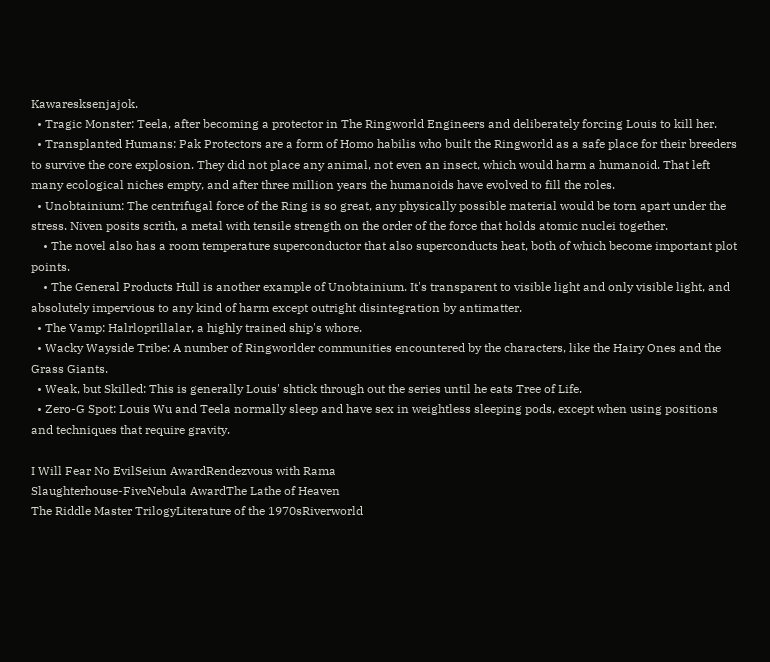Kawaresksenjajok.
  • Tragic Monster: Teela, after becoming a protector in The Ringworld Engineers and deliberately forcing Louis to kill her.
  • Transplanted Humans: Pak Protectors are a form of Homo habilis who built the Ringworld as a safe place for their breeders to survive the core explosion. They did not place any animal, not even an insect, which would harm a humanoid. That left many ecological niches empty, and after three million years the humanoids have evolved to fill the roles.
  • Unobtainium: The centrifugal force of the Ring is so great, any physically possible material would be torn apart under the stress. Niven posits scrith, a metal with tensile strength on the order of the force that holds atomic nuclei together.
    • The novel also has a room temperature superconductor that also superconducts heat, both of which become important plot points.
    • The General Products Hull is another example of Unobtainium. It's transparent to visible light and only visible light, and absolutely impervious to any kind of harm except outright disintegration by antimatter.
  • The Vamp: Halrloprillalar, a highly trained ship's whore.
  • Wacky Wayside Tribe: A number of Ringworlder communities encountered by the characters, like the Hairy Ones and the Grass Giants.
  • Weak, but Skilled: This is generally Louis' shtick through out the series until he eats Tree of Life.
  • Zero-G Spot: Louis Wu and Teela normally sleep and have sex in weightless sleeping pods, except when using positions and techniques that require gravity.

I Will Fear No EvilSeiun AwardRendezvous with Rama
Slaughterhouse-FiveNebula AwardThe Lathe of Heaven
The Riddle Master TrilogyLiterature of the 1970sRiverworld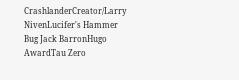CrashlanderCreator/Larry NivenLucifer's Hammer
Bug Jack BarronHugo AwardTau Zero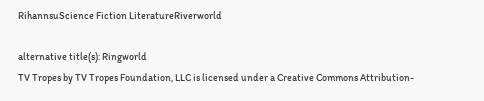RihannsuScience Fiction LiteratureRiverworld

alternative title(s): Ringworld
TV Tropes by TV Tropes Foundation, LLC is licensed under a Creative Commons Attribution-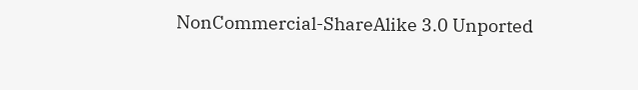NonCommercial-ShareAlike 3.0 Unported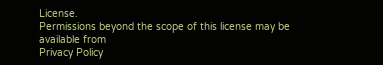License.
Permissions beyond the scope of this license may be available from
Privacy Policy